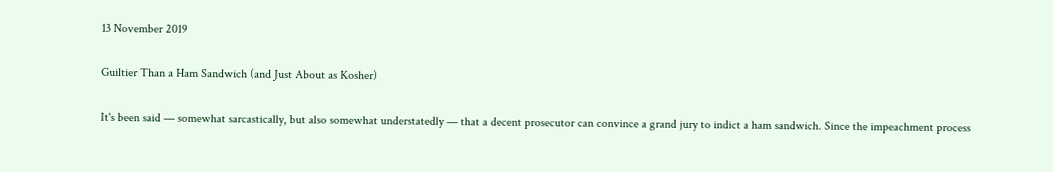13 November 2019

Guiltier Than a Ham Sandwich (and Just About as Kosher)

It's been said — somewhat sarcastically, but also somewhat understatedly — that a decent prosecutor can convince a grand jury to indict a ham sandwich. Since the impeachment process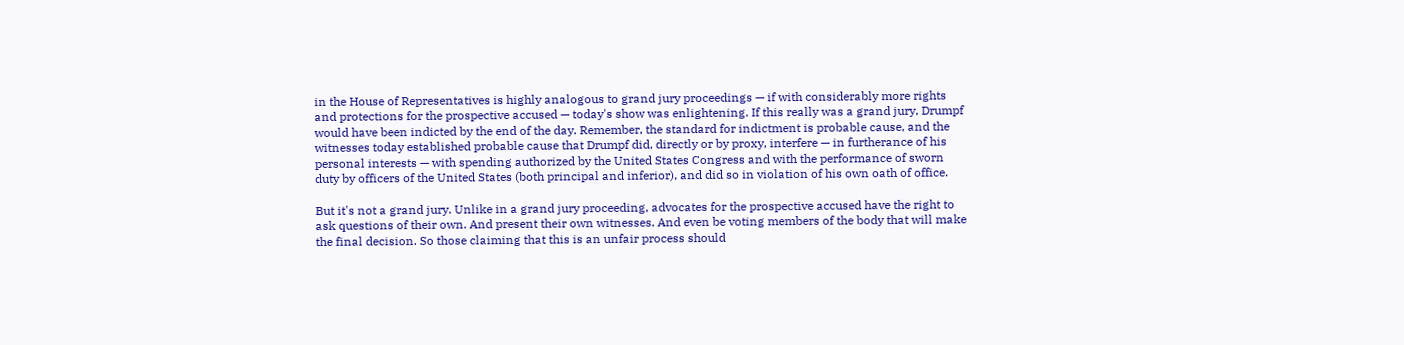in the House of Representatives is highly analogous to grand jury proceedings — if with considerably more rights and protections for the prospective accused — today's show was enlightening. If this really was a grand jury, Drumpf would have been indicted by the end of the day. Remember, the standard for indictment is probable cause, and the witnesses today established probable cause that Drumpf did, directly or by proxy, interfere — in furtherance of his personal interests — with spending authorized by the United States Congress and with the performance of sworn duty by officers of the United States (both principal and inferior), and did so in violation of his own oath of office.

But it's not a grand jury. Unlike in a grand jury proceeding, advocates for the prospective accused have the right to ask questions of their own. And present their own witnesses. And even be voting members of the body that will make the final decision. So those claiming that this is an unfair process should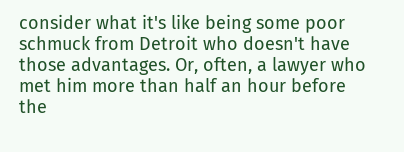consider what it's like being some poor schmuck from Detroit who doesn't have those advantages. Or, often, a lawyer who met him more than half an hour before the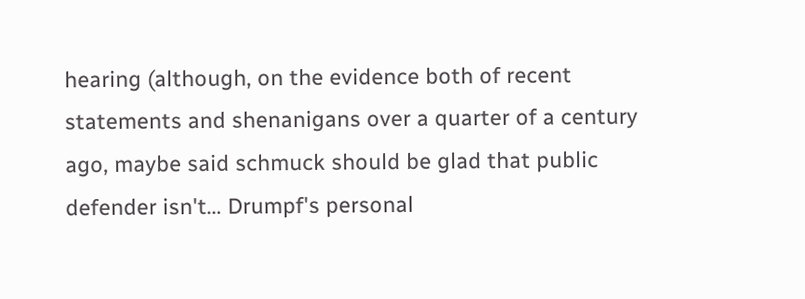hearing (although, on the evidence both of recent statements and shenanigans over a quarter of a century ago, maybe said schmuck should be glad that public defender isn't… Drumpf's personal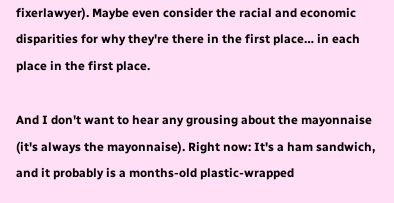fixerlawyer). Maybe even consider the racial and economic disparities for why they're there in the first place… in each place in the first place.

And I don't want to hear any grousing about the mayonnaise (it's always the mayonnaise). Right now: It's a ham sandwich, and it probably is a months-old plastic-wrapped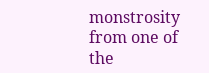monstrosity from one of the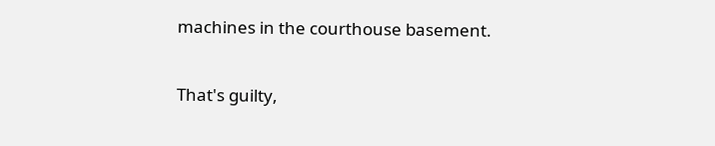machines in the courthouse basement.

That's guilty,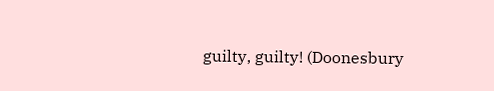guilty, guilty! (Doonesbury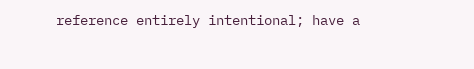reference entirely intentional; have a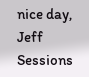nice day, Jeff Sessions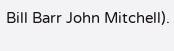Bill Barr John Mitchell).